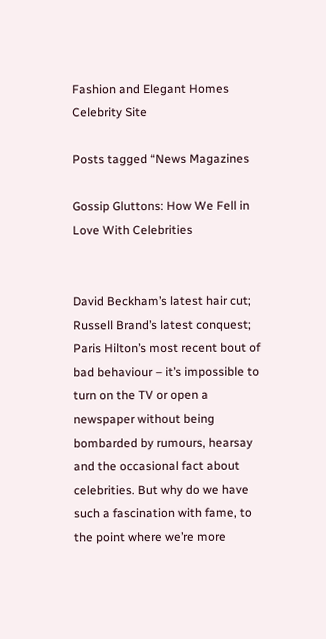Fashion and Elegant Homes Celebrity Site

Posts tagged “News Magazines

Gossip Gluttons: How We Fell in Love With Celebrities


David Beckham’s latest hair cut; Russell Brand’s latest conquest; Paris Hilton’s most recent bout of bad behaviour – it’s impossible to turn on the TV or open a newspaper without being bombarded by rumours, hearsay and the occasional fact about celebrities. But why do we have such a fascination with fame, to the point where we’re more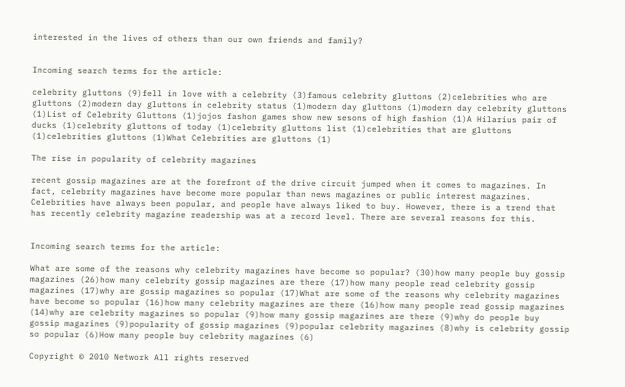interested in the lives of others than our own friends and family?


Incoming search terms for the article:

celebrity gluttons (9)fell in love with a celebrity (3)famous celebrity gluttons (2)celebrities who are gluttons (2)modern day gluttons in celebrity status (1)modern day gluttons (1)modern day celebrity gluttons (1)List of Celebrity Gluttons (1)jojos fashon games show new sesons of high fashion (1)A Hilarius pair of ducks (1)celebrity gluttons of today (1)celebrity gluttons list (1)celebrities that are gluttons (1)celebrities gluttons (1)What Celebrities are gluttons (1)

The rise in popularity of celebrity magazines

recent gossip magazines are at the forefront of the drive circuit jumped when it comes to magazines. In fact, celebrity magazines have become more popular than news magazines or public interest magazines. Celebrities have always been popular, and people have always liked to buy. However, there is a trend that has recently celebrity magazine readership was at a record level. There are several reasons for this.


Incoming search terms for the article:

What are some of the reasons why celebrity magazines have become so popular? (30)how many people buy gossip magazines (26)how many celebrity gossip magazines are there (17)how many people read celebrity gossip magazines (17)why are gossip magazines so popular (17)What are some of the reasons why celebrity magazines have become so popular (16)how many celebrity magazines are there (16)how many people read gossip magazines (14)why are celebrity magazines so popular (9)how many gossip magazines are there (9)why do people buy gossip magazines (9)popularity of gossip magazines (9)popular celebrity magazines (8)why is celebrity gossip so popular (6)How many people buy celebrity magazines (6)

Copyright © 2010 Network All rights reserved